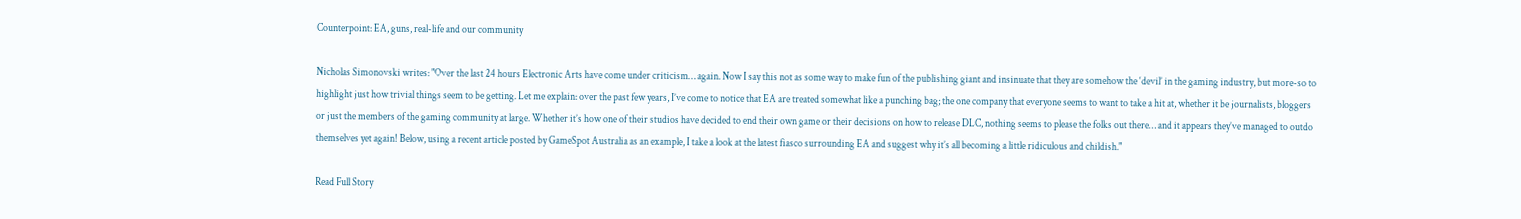Counterpoint: EA, guns, real-life and our community

Nicholas Simonovski writes: "Over the last 24 hours Electronic Arts have come under criticism… again. Now I say this not as some way to make fun of the publishing giant and insinuate that they are somehow the ‘devil’ in the gaming industry, but more-so to highlight just how trivial things seem to be getting. Let me explain: over the past few years, I’ve come to notice that EA are treated somewhat like a punching bag; the one company that everyone seems to want to take a hit at, whether it be journalists, bloggers or just the members of the gaming community at large. Whether it’s how one of their studios have decided to end their own game or their decisions on how to release DLC, nothing seems to please the folks out there… and it appears they’ve managed to outdo themselves yet again! Below, using a recent article posted by GameSpot Australia as an example, I take a look at the latest fiasco surrounding EA and suggest why it’s all becoming a little ridiculous and childish."

Read Full Story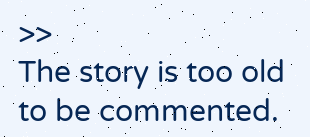>>
The story is too old to be commented.